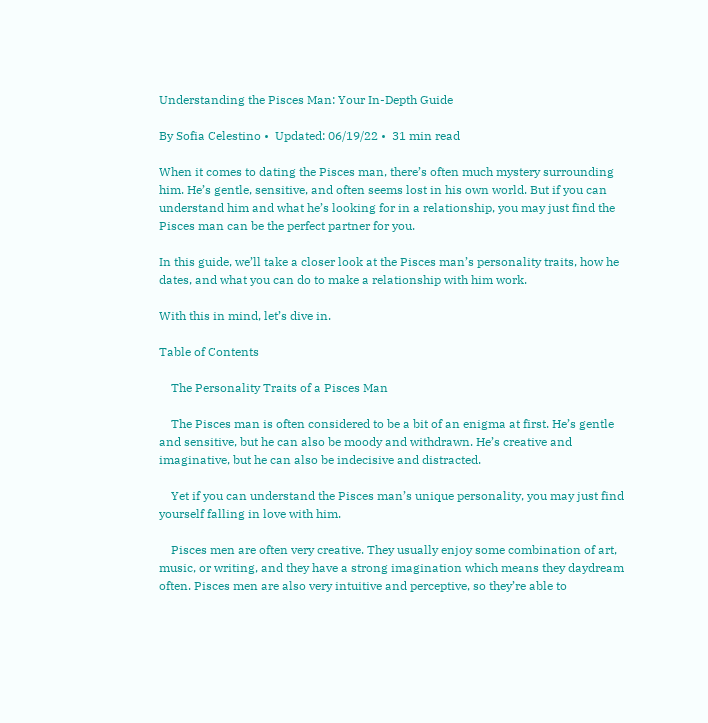Understanding the Pisces Man: Your In-Depth Guide

By Sofia Celestino •  Updated: 06/19/22 •  31 min read

When it comes to dating the Pisces man, there’s often much mystery surrounding him. He’s gentle, sensitive, and often seems lost in his own world. But if you can understand him and what he’s looking for in a relationship, you may just find the Pisces man can be the perfect partner for you.

In this guide, we’ll take a closer look at the Pisces man’s personality traits, how he dates, and what you can do to make a relationship with him work.

With this in mind, let’s dive in.

Table of Contents

    The Personality Traits of a Pisces Man

    The Pisces man is often considered to be a bit of an enigma at first. He’s gentle and sensitive, but he can also be moody and withdrawn. He’s creative and imaginative, but he can also be indecisive and distracted.

    Yet if you can understand the Pisces man’s unique personality, you may just find yourself falling in love with him.

    Pisces men are often very creative. They usually enjoy some combination of art, music, or writing, and they have a strong imagination which means they daydream often. Pisces men are also very intuitive and perceptive, so they’re able to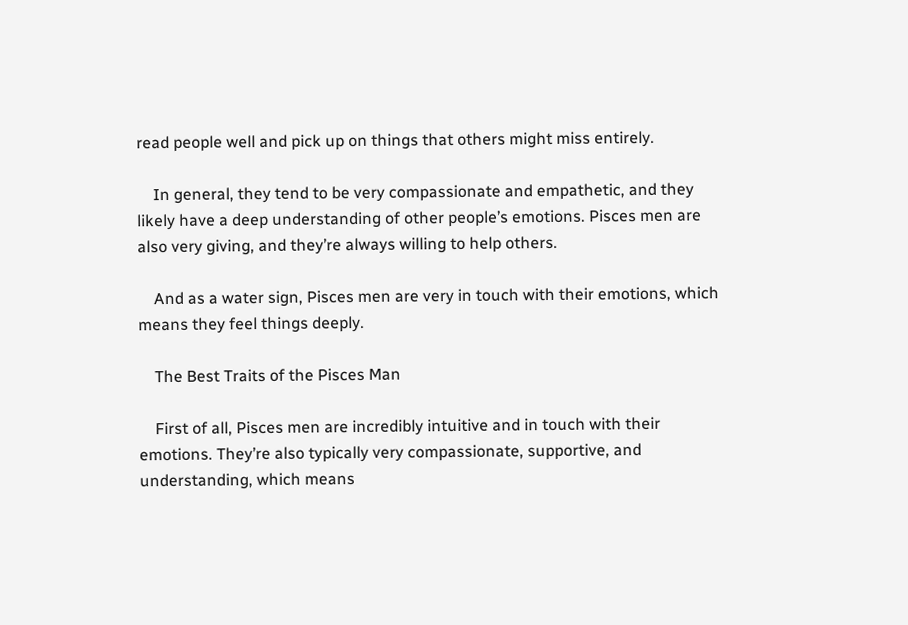read people well and pick up on things that others might miss entirely.

    In general, they tend to be very compassionate and empathetic, and they likely have a deep understanding of other people’s emotions. Pisces men are also very giving, and they’re always willing to help others.

    And as a water sign, Pisces men are very in touch with their emotions, which means they feel things deeply.

    The Best Traits of the Pisces Man

    First of all, Pisces men are incredibly intuitive and in touch with their emotions. They’re also typically very compassionate, supportive, and understanding, which means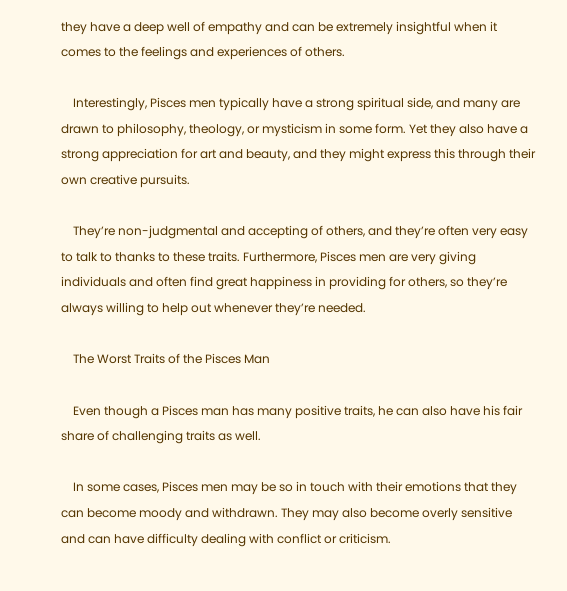they have a deep well of empathy and can be extremely insightful when it comes to the feelings and experiences of others.

    Interestingly, Pisces men typically have a strong spiritual side, and many are drawn to philosophy, theology, or mysticism in some form. Yet they also have a strong appreciation for art and beauty, and they might express this through their own creative pursuits.

    They’re non-judgmental and accepting of others, and they’re often very easy to talk to thanks to these traits. Furthermore, Pisces men are very giving individuals and often find great happiness in providing for others, so they’re always willing to help out whenever they’re needed.

    The Worst Traits of the Pisces Man

    Even though a Pisces man has many positive traits, he can also have his fair share of challenging traits as well.

    In some cases, Pisces men may be so in touch with their emotions that they can become moody and withdrawn. They may also become overly sensitive and can have difficulty dealing with conflict or criticism.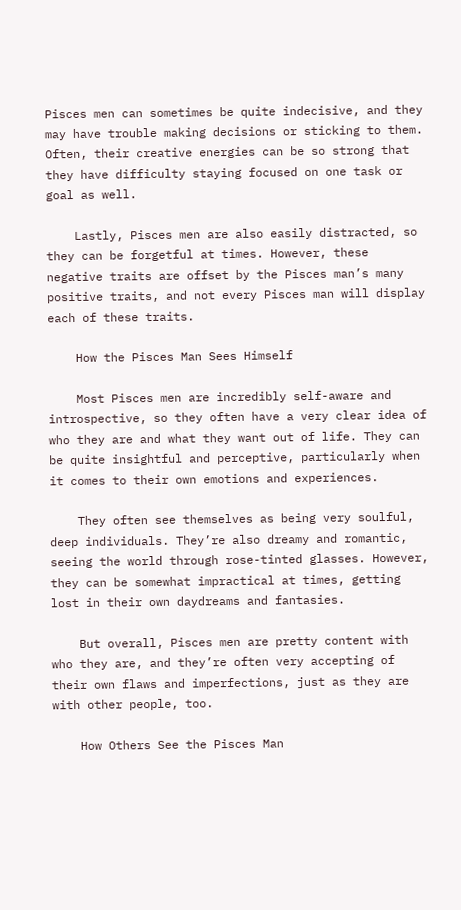Pisces men can sometimes be quite indecisive, and they may have trouble making decisions or sticking to them. Often, their creative energies can be so strong that they have difficulty staying focused on one task or goal as well.

    Lastly, Pisces men are also easily distracted, so they can be forgetful at times. However, these negative traits are offset by the Pisces man’s many positive traits, and not every Pisces man will display each of these traits.

    How the Pisces Man Sees Himself

    Most Pisces men are incredibly self-aware and introspective, so they often have a very clear idea of who they are and what they want out of life. They can be quite insightful and perceptive, particularly when it comes to their own emotions and experiences.

    They often see themselves as being very soulful, deep individuals. They’re also dreamy and romantic, seeing the world through rose-tinted glasses. However, they can be somewhat impractical at times, getting lost in their own daydreams and fantasies.

    But overall, Pisces men are pretty content with who they are, and they’re often very accepting of their own flaws and imperfections, just as they are with other people, too.

    How Others See the Pisces Man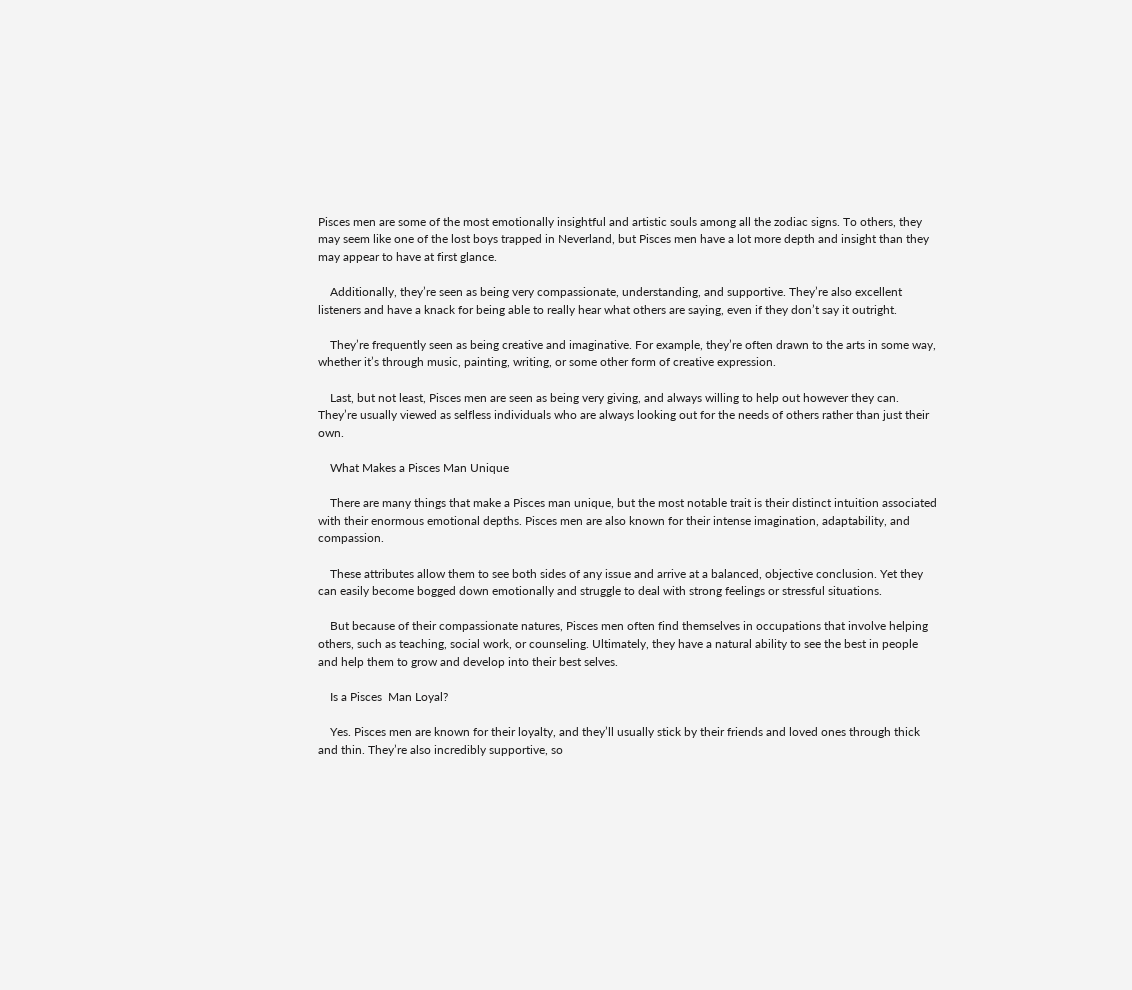Pisces men are some of the most emotionally insightful and artistic souls among all the zodiac signs. To others, they may seem like one of the lost boys trapped in Neverland, but Pisces men have a lot more depth and insight than they may appear to have at first glance.

    Additionally, they’re seen as being very compassionate, understanding, and supportive. They’re also excellent listeners and have a knack for being able to really hear what others are saying, even if they don’t say it outright.

    They’re frequently seen as being creative and imaginative. For example, they’re often drawn to the arts in some way, whether it’s through music, painting, writing, or some other form of creative expression.

    Last, but not least, Pisces men are seen as being very giving, and always willing to help out however they can. They’re usually viewed as selfless individuals who are always looking out for the needs of others rather than just their own.

    What Makes a Pisces Man Unique

    There are many things that make a Pisces man unique, but the most notable trait is their distinct intuition associated with their enormous emotional depths. Pisces men are also known for their intense imagination, adaptability, and compassion.

    These attributes allow them to see both sides of any issue and arrive at a balanced, objective conclusion. Yet they can easily become bogged down emotionally and struggle to deal with strong feelings or stressful situations.

    But because of their compassionate natures, Pisces men often find themselves in occupations that involve helping others, such as teaching, social work, or counseling. Ultimately, they have a natural ability to see the best in people and help them to grow and develop into their best selves.

    Is a Pisces  Man Loyal?

    Yes. Pisces men are known for their loyalty, and they’ll usually stick by their friends and loved ones through thick and thin. They’re also incredibly supportive, so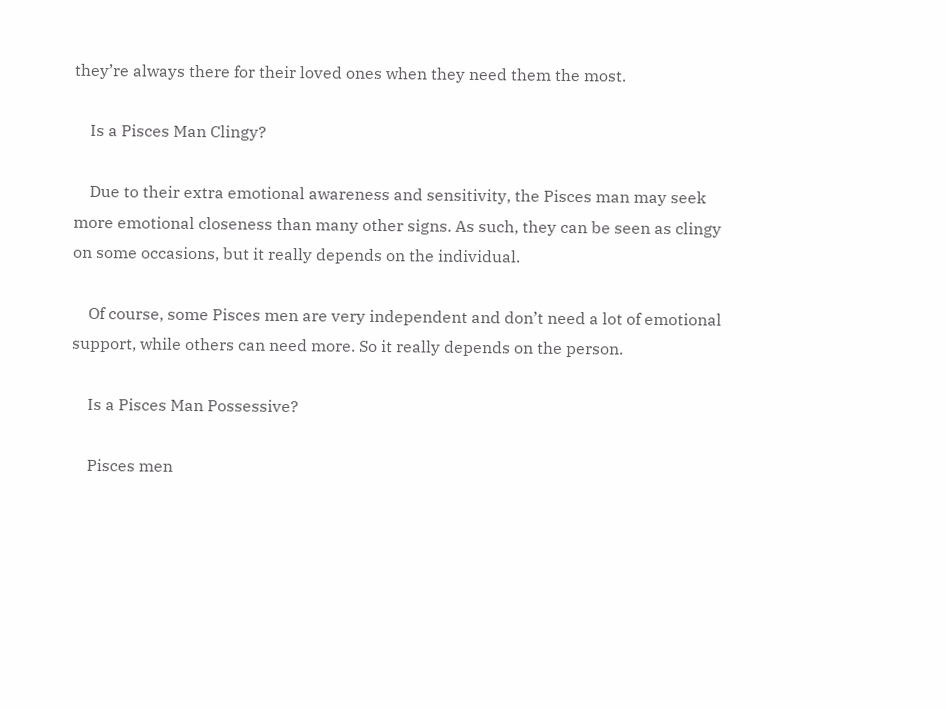they’re always there for their loved ones when they need them the most.

    Is a Pisces Man Clingy?

    Due to their extra emotional awareness and sensitivity, the Pisces man may seek more emotional closeness than many other signs. As such, they can be seen as clingy on some occasions, but it really depends on the individual.

    Of course, some Pisces men are very independent and don’t need a lot of emotional support, while others can need more. So it really depends on the person.

    Is a Pisces Man Possessive?

    Pisces men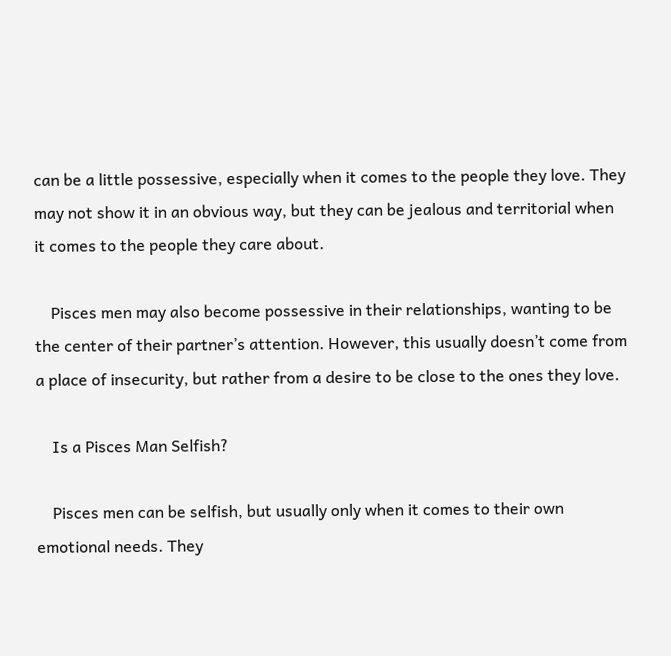can be a little possessive, especially when it comes to the people they love. They may not show it in an obvious way, but they can be jealous and territorial when it comes to the people they care about.

    Pisces men may also become possessive in their relationships, wanting to be the center of their partner’s attention. However, this usually doesn’t come from a place of insecurity, but rather from a desire to be close to the ones they love.

    Is a Pisces Man Selfish?

    Pisces men can be selfish, but usually only when it comes to their own emotional needs. They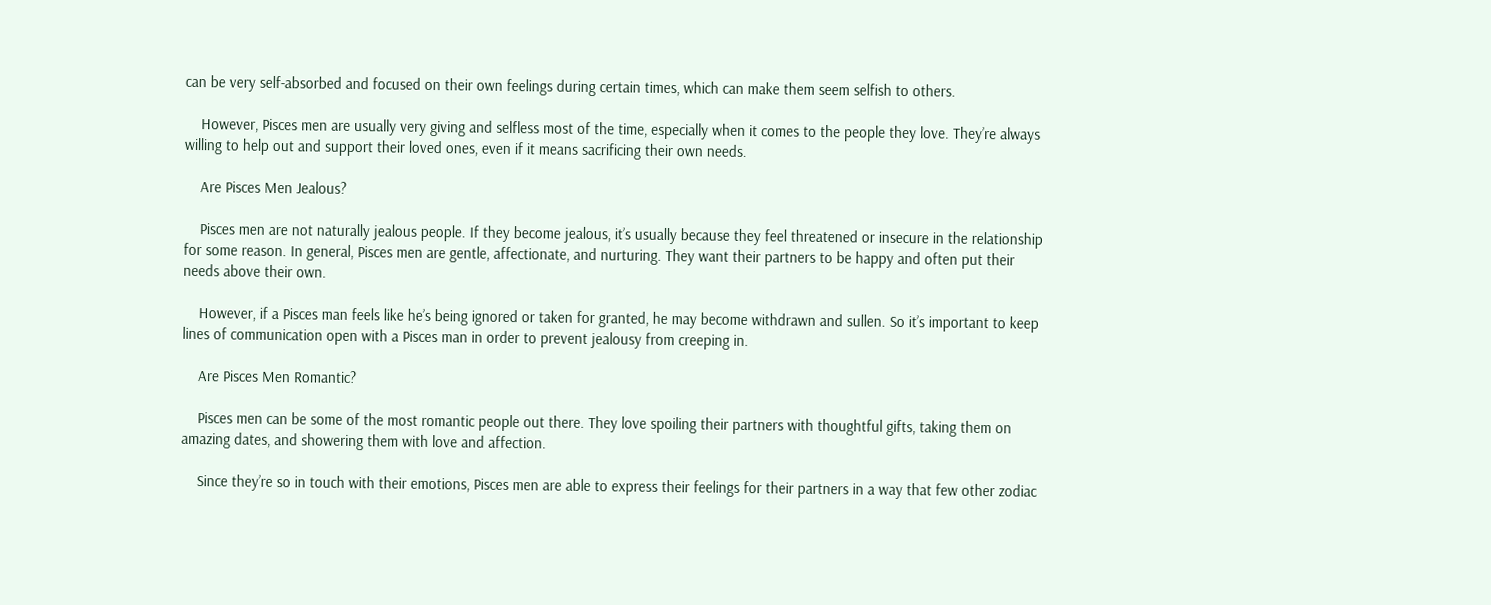can be very self-absorbed and focused on their own feelings during certain times, which can make them seem selfish to others.

    However, Pisces men are usually very giving and selfless most of the time, especially when it comes to the people they love. They’re always willing to help out and support their loved ones, even if it means sacrificing their own needs.

    Are Pisces Men Jealous?

    Pisces men are not naturally jealous people. If they become jealous, it’s usually because they feel threatened or insecure in the relationship for some reason. In general, Pisces men are gentle, affectionate, and nurturing. They want their partners to be happy and often put their needs above their own.

    However, if a Pisces man feels like he’s being ignored or taken for granted, he may become withdrawn and sullen. So it’s important to keep lines of communication open with a Pisces man in order to prevent jealousy from creeping in.

    Are Pisces Men Romantic?

    Pisces men can be some of the most romantic people out there. They love spoiling their partners with thoughtful gifts, taking them on amazing dates, and showering them with love and affection.

    Since they’re so in touch with their emotions, Pisces men are able to express their feelings for their partners in a way that few other zodiac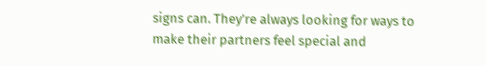signs can. They’re always looking for ways to make their partners feel special and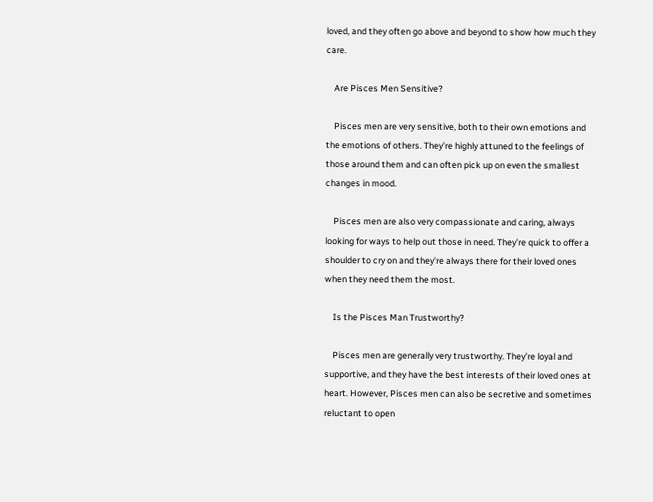loved, and they often go above and beyond to show how much they care.

    Are Pisces Men Sensitive?

    Pisces men are very sensitive, both to their own emotions and the emotions of others. They’re highly attuned to the feelings of those around them and can often pick up on even the smallest changes in mood.

    Pisces men are also very compassionate and caring, always looking for ways to help out those in need. They’re quick to offer a shoulder to cry on and they’re always there for their loved ones when they need them the most.

    Is the Pisces Man Trustworthy?

    Pisces men are generally very trustworthy. They’re loyal and supportive, and they have the best interests of their loved ones at heart. However, Pisces men can also be secretive and sometimes reluctant to open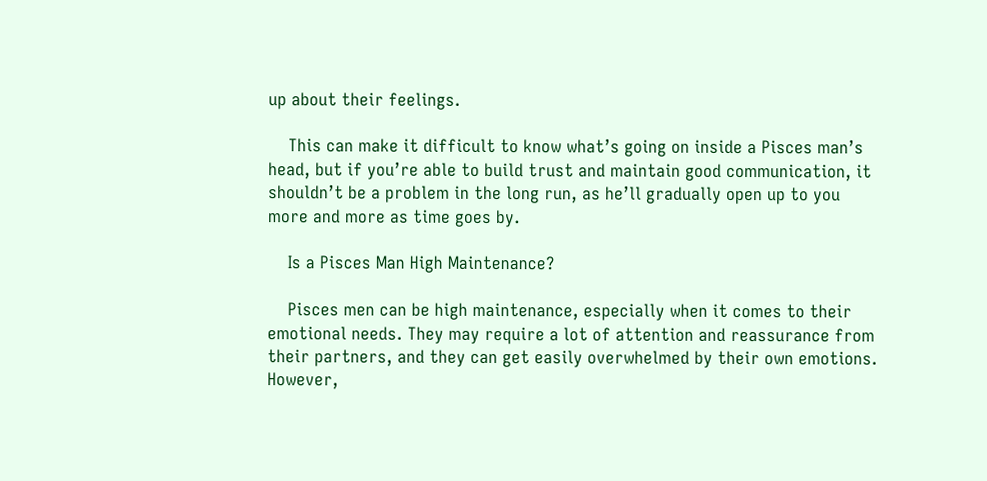up about their feelings.

    This can make it difficult to know what’s going on inside a Pisces man’s head, but if you’re able to build trust and maintain good communication, it shouldn’t be a problem in the long run, as he’ll gradually open up to you more and more as time goes by.

    Is a Pisces Man High Maintenance?

    Pisces men can be high maintenance, especially when it comes to their emotional needs. They may require a lot of attention and reassurance from their partners, and they can get easily overwhelmed by their own emotions. However,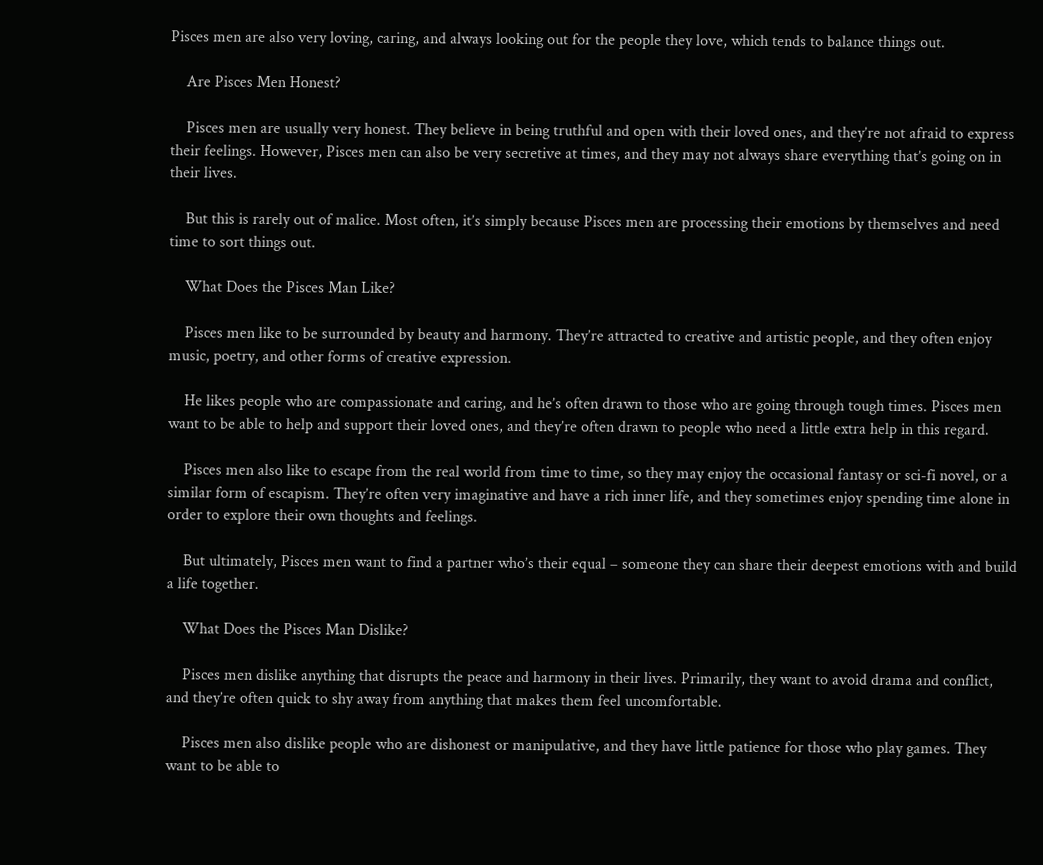Pisces men are also very loving, caring, and always looking out for the people they love, which tends to balance things out.

    Are Pisces Men Honest?

    Pisces men are usually very honest. They believe in being truthful and open with their loved ones, and they’re not afraid to express their feelings. However, Pisces men can also be very secretive at times, and they may not always share everything that’s going on in their lives.

    But this is rarely out of malice. Most often, it’s simply because Pisces men are processing their emotions by themselves and need time to sort things out.

    What Does the Pisces Man Like?

    Pisces men like to be surrounded by beauty and harmony. They’re attracted to creative and artistic people, and they often enjoy music, poetry, and other forms of creative expression.

    He likes people who are compassionate and caring, and he’s often drawn to those who are going through tough times. Pisces men want to be able to help and support their loved ones, and they’re often drawn to people who need a little extra help in this regard.

    Pisces men also like to escape from the real world from time to time, so they may enjoy the occasional fantasy or sci-fi novel, or a similar form of escapism. They’re often very imaginative and have a rich inner life, and they sometimes enjoy spending time alone in order to explore their own thoughts and feelings.

    But ultimately, Pisces men want to find a partner who’s their equal – someone they can share their deepest emotions with and build a life together.

    What Does the Pisces Man Dislike?

    Pisces men dislike anything that disrupts the peace and harmony in their lives. Primarily, they want to avoid drama and conflict, and they’re often quick to shy away from anything that makes them feel uncomfortable.

    Pisces men also dislike people who are dishonest or manipulative, and they have little patience for those who play games. They want to be able to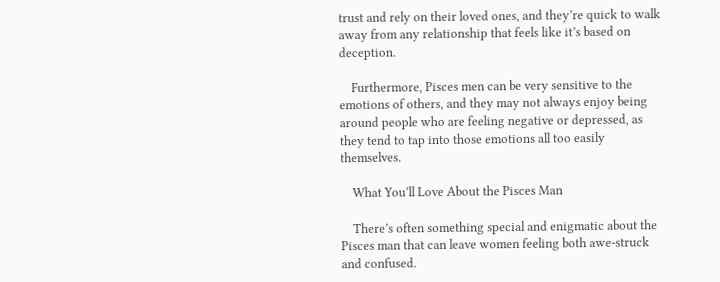trust and rely on their loved ones, and they’re quick to walk away from any relationship that feels like it’s based on deception.

    Furthermore, Pisces men can be very sensitive to the emotions of others, and they may not always enjoy being around people who are feeling negative or depressed, as they tend to tap into those emotions all too easily themselves.

    What You’ll Love About the Pisces Man

    There’s often something special and enigmatic about the Pisces man that can leave women feeling both awe-struck and confused.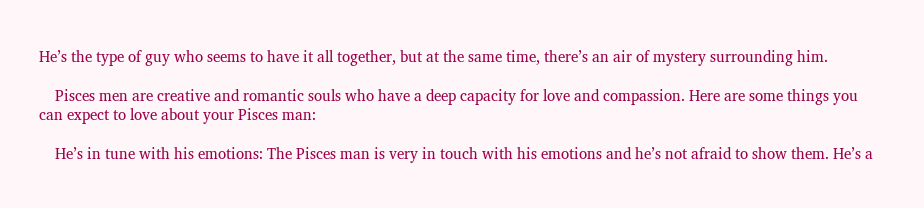He’s the type of guy who seems to have it all together, but at the same time, there’s an air of mystery surrounding him.

    Pisces men are creative and romantic souls who have a deep capacity for love and compassion. Here are some things you can expect to love about your Pisces man:

    He’s in tune with his emotions: The Pisces man is very in touch with his emotions and he’s not afraid to show them. He’s a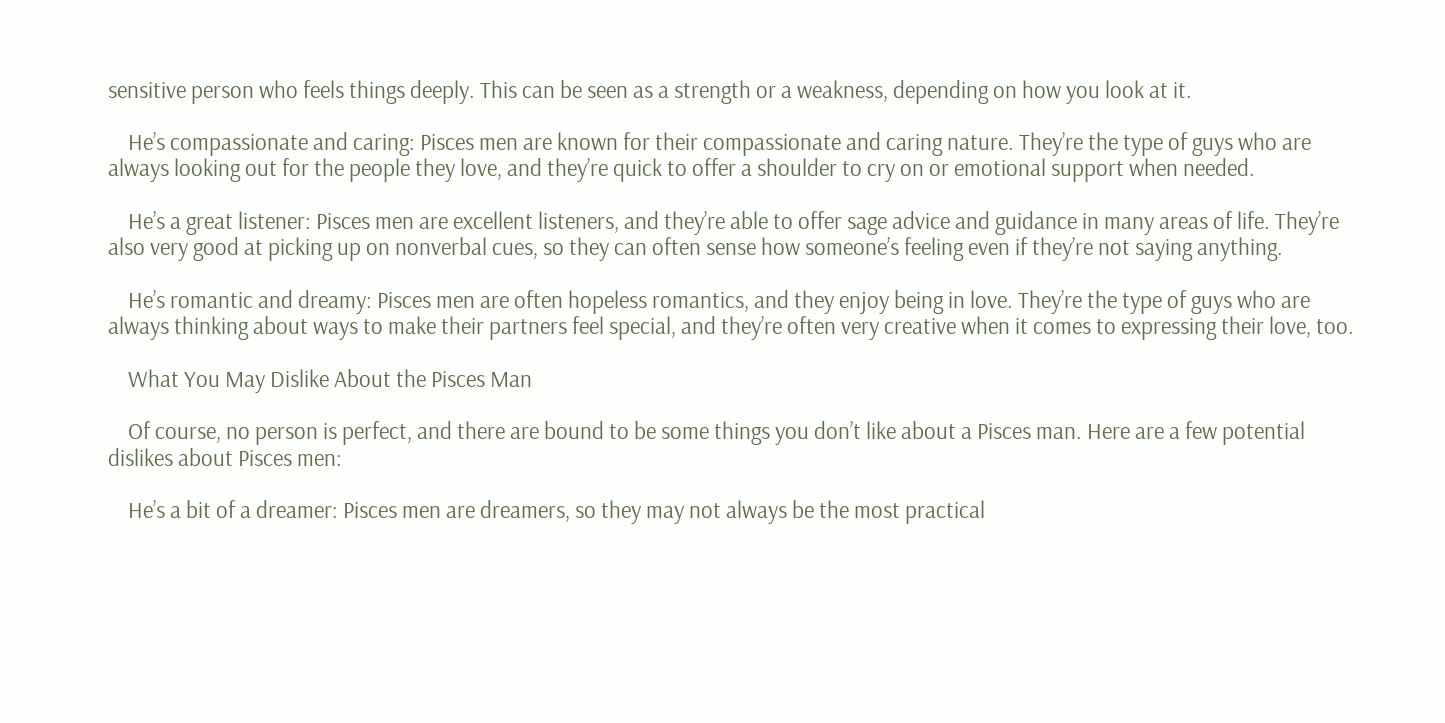sensitive person who feels things deeply. This can be seen as a strength or a weakness, depending on how you look at it.

    He’s compassionate and caring: Pisces men are known for their compassionate and caring nature. They’re the type of guys who are always looking out for the people they love, and they’re quick to offer a shoulder to cry on or emotional support when needed.

    He’s a great listener: Pisces men are excellent listeners, and they’re able to offer sage advice and guidance in many areas of life. They’re also very good at picking up on nonverbal cues, so they can often sense how someone’s feeling even if they’re not saying anything.

    He’s romantic and dreamy: Pisces men are often hopeless romantics, and they enjoy being in love. They’re the type of guys who are always thinking about ways to make their partners feel special, and they’re often very creative when it comes to expressing their love, too.

    What You May Dislike About the Pisces Man

    Of course, no person is perfect, and there are bound to be some things you don’t like about a Pisces man. Here are a few potential dislikes about Pisces men:

    He’s a bit of a dreamer: Pisces men are dreamers, so they may not always be the most practical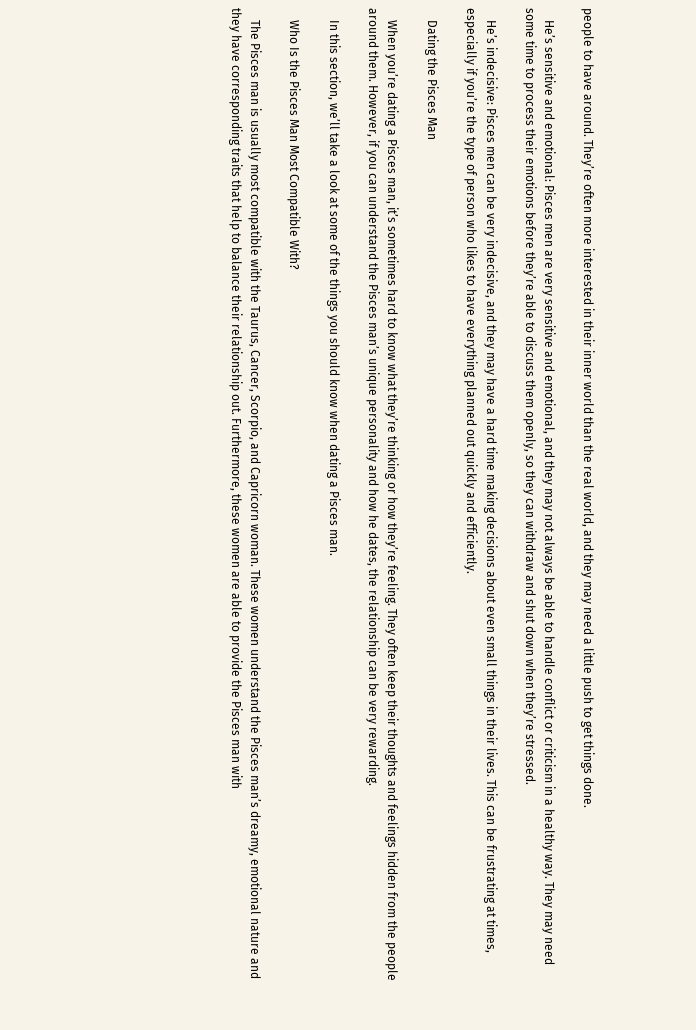people to have around. They’re often more interested in their inner world than the real world, and they may need a little push to get things done.

    He’s sensitive and emotional: Pisces men are very sensitive and emotional, and they may not always be able to handle conflict or criticism in a healthy way. They may need some time to process their emotions before they’re able to discuss them openly, so they can withdraw and shut down when they’re stressed.

    He’s indecisive: Pisces men can be very indecisive, and they may have a hard time making decisions about even small things in their lives. This can be frustrating at times, especially if you’re the type of person who likes to have everything planned out quickly and efficiently.

    Dating the Pisces Man

    When you’re dating a Pisces man, it’s sometimes hard to know what they’re thinking or how they’re feeling. They often keep their thoughts and feelings hidden from the people around them. However, if you can understand the Pisces man’s unique personality and how he dates, the relationship can be very rewarding.

    In this section, we’ll take a look at some of the things you should know when dating a Pisces man.

    Who Is the Pisces Man Most Compatible With?

    The Pisces man is usually most compatible with the Taurus, Cancer, Scorpio, and Capricorn woman. These women understand the Pisces man’s dreamy, emotional nature and they have corresponding traits that help to balance their relationship out. Furthermore, these women are able to provide the Pisces man with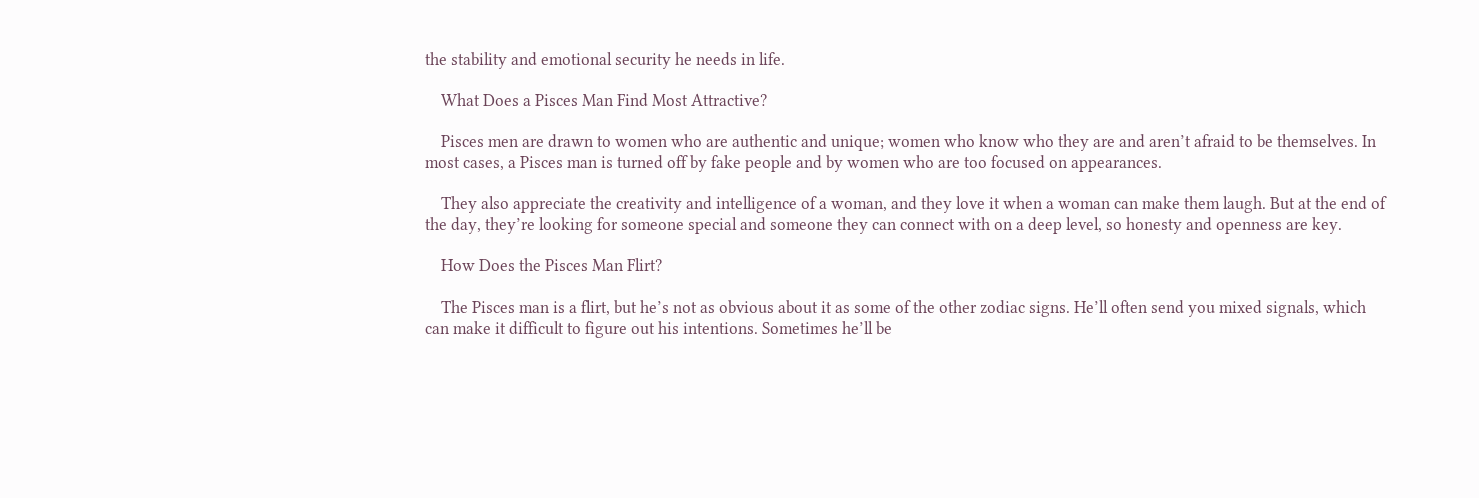the stability and emotional security he needs in life.

    What Does a Pisces Man Find Most Attractive?

    Pisces men are drawn to women who are authentic and unique; women who know who they are and aren’t afraid to be themselves. In most cases, a Pisces man is turned off by fake people and by women who are too focused on appearances.

    They also appreciate the creativity and intelligence of a woman, and they love it when a woman can make them laugh. But at the end of the day, they’re looking for someone special and someone they can connect with on a deep level, so honesty and openness are key.

    How Does the Pisces Man Flirt?

    The Pisces man is a flirt, but he’s not as obvious about it as some of the other zodiac signs. He’ll often send you mixed signals, which can make it difficult to figure out his intentions. Sometimes he’ll be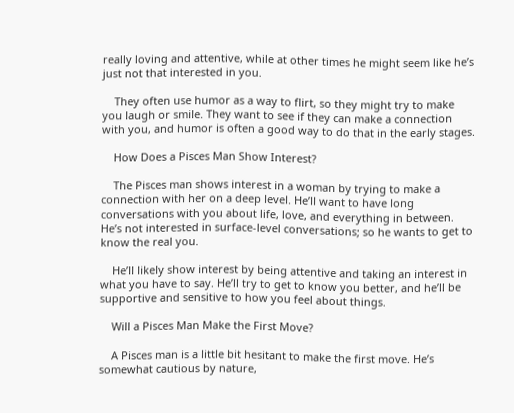really loving and attentive, while at other times he might seem like he’s just not that interested in you.

    They often use humor as a way to flirt, so they might try to make you laugh or smile. They want to see if they can make a connection with you, and humor is often a good way to do that in the early stages.

    How Does a Pisces Man Show Interest?

    The Pisces man shows interest in a woman by trying to make a connection with her on a deep level. He’ll want to have long conversations with you about life, love, and everything in between. He’s not interested in surface-level conversations; so he wants to get to know the real you.

    He’ll likely show interest by being attentive and taking an interest in what you have to say. He’ll try to get to know you better, and he’ll be supportive and sensitive to how you feel about things.

    Will a Pisces Man Make the First Move?

    A Pisces man is a little bit hesitant to make the first move. He’s somewhat cautious by nature,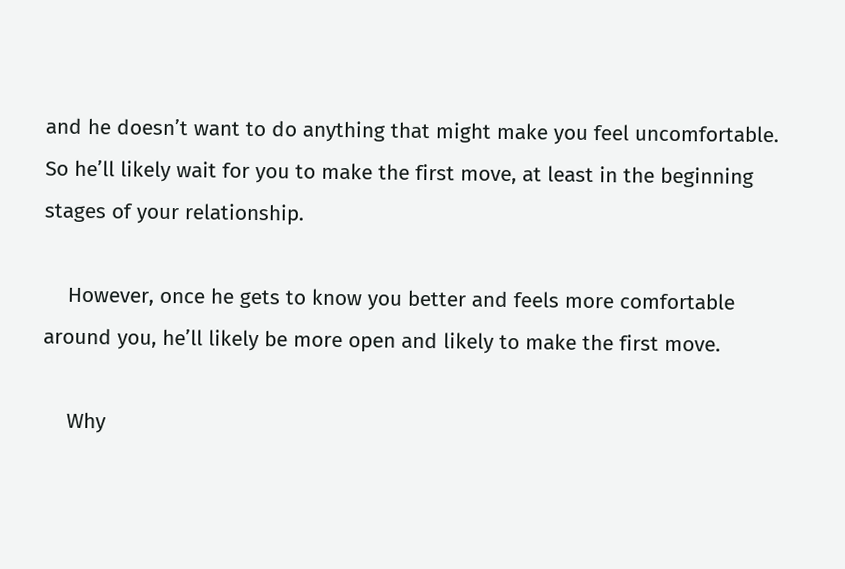and he doesn’t want to do anything that might make you feel uncomfortable. So he’ll likely wait for you to make the first move, at least in the beginning stages of your relationship.

    However, once he gets to know you better and feels more comfortable around you, he’ll likely be more open and likely to make the first move.

    Why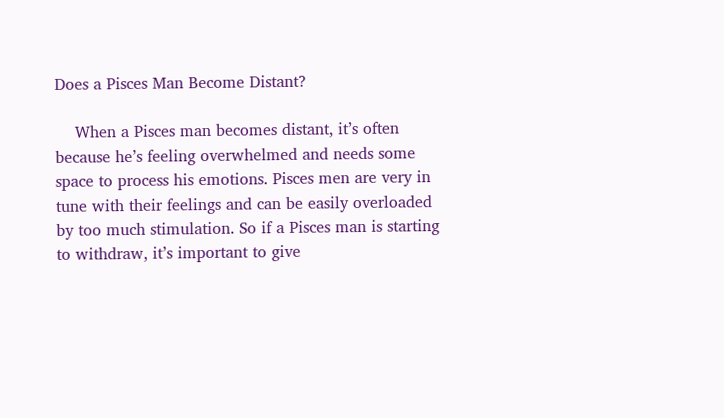Does a Pisces Man Become Distant?

    When a Pisces man becomes distant, it’s often because he’s feeling overwhelmed and needs some space to process his emotions. Pisces men are very in tune with their feelings and can be easily overloaded by too much stimulation. So if a Pisces man is starting to withdraw, it’s important to give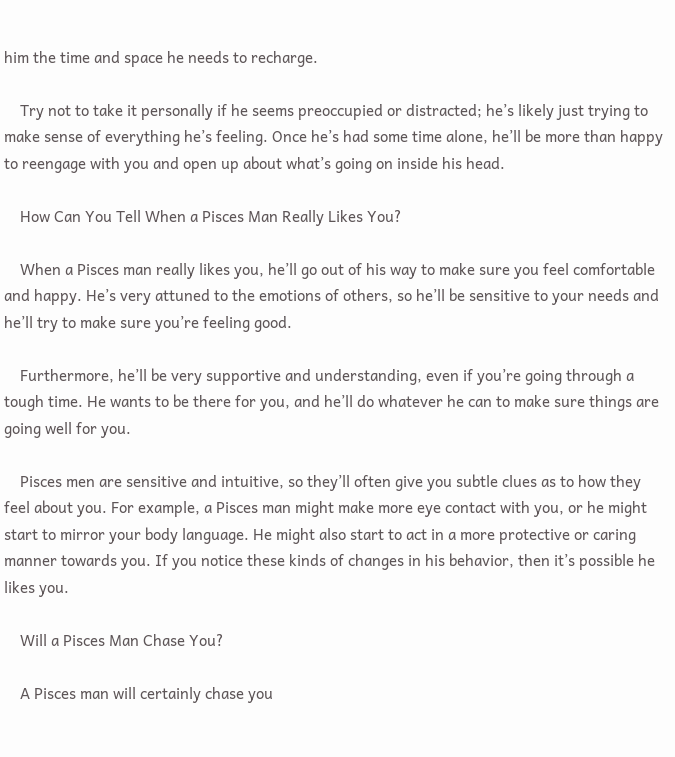him the time and space he needs to recharge.

    Try not to take it personally if he seems preoccupied or distracted; he’s likely just trying to make sense of everything he’s feeling. Once he’s had some time alone, he’ll be more than happy to reengage with you and open up about what’s going on inside his head.

    How Can You Tell When a Pisces Man Really Likes You?

    When a Pisces man really likes you, he’ll go out of his way to make sure you feel comfortable and happy. He’s very attuned to the emotions of others, so he’ll be sensitive to your needs and he’ll try to make sure you’re feeling good.

    Furthermore, he’ll be very supportive and understanding, even if you’re going through a tough time. He wants to be there for you, and he’ll do whatever he can to make sure things are going well for you.

    Pisces men are sensitive and intuitive, so they’ll often give you subtle clues as to how they feel about you. For example, a Pisces man might make more eye contact with you, or he might start to mirror your body language. He might also start to act in a more protective or caring manner towards you. If you notice these kinds of changes in his behavior, then it’s possible he likes you.

    Will a Pisces Man Chase You?

    A Pisces man will certainly chase you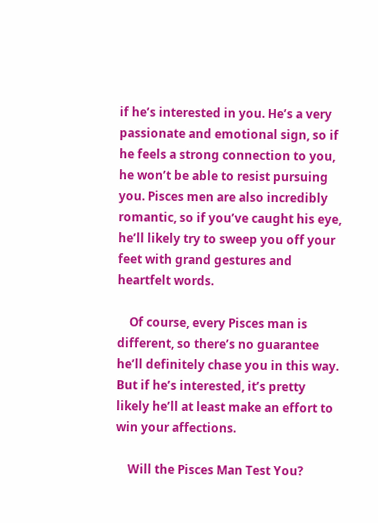if he’s interested in you. He’s a very passionate and emotional sign, so if he feels a strong connection to you, he won’t be able to resist pursuing you. Pisces men are also incredibly romantic, so if you’ve caught his eye, he’ll likely try to sweep you off your feet with grand gestures and heartfelt words.

    Of course, every Pisces man is different, so there’s no guarantee he’ll definitely chase you in this way. But if he’s interested, it’s pretty likely he’ll at least make an effort to win your affections.

    Will the Pisces Man Test You?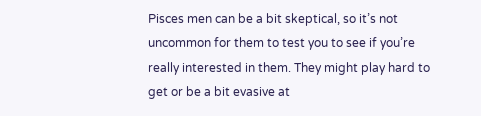Pisces men can be a bit skeptical, so it’s not uncommon for them to test you to see if you’re really interested in them. They might play hard to get or be a bit evasive at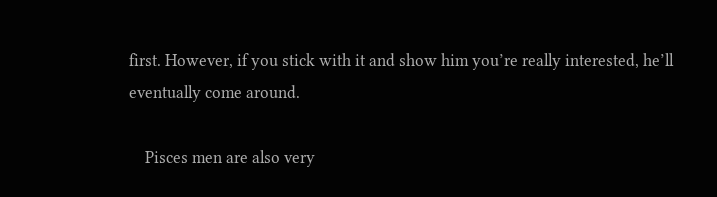first. However, if you stick with it and show him you’re really interested, he’ll eventually come around.

    Pisces men are also very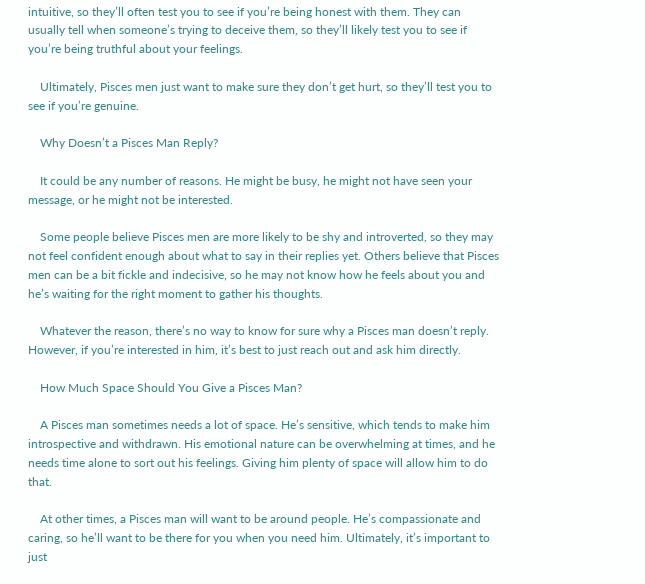intuitive, so they’ll often test you to see if you’re being honest with them. They can usually tell when someone’s trying to deceive them, so they’ll likely test you to see if you’re being truthful about your feelings.

    Ultimately, Pisces men just want to make sure they don’t get hurt, so they’ll test you to see if you’re genuine.

    Why Doesn’t a Pisces Man Reply?

    It could be any number of reasons. He might be busy, he might not have seen your message, or he might not be interested.

    Some people believe Pisces men are more likely to be shy and introverted, so they may not feel confident enough about what to say in their replies yet. Others believe that Pisces men can be a bit fickle and indecisive, so he may not know how he feels about you and he’s waiting for the right moment to gather his thoughts.

    Whatever the reason, there’s no way to know for sure why a Pisces man doesn’t reply. However, if you’re interested in him, it’s best to just reach out and ask him directly.

    How Much Space Should You Give a Pisces Man?

    A Pisces man sometimes needs a lot of space. He’s sensitive, which tends to make him introspective and withdrawn. His emotional nature can be overwhelming at times, and he needs time alone to sort out his feelings. Giving him plenty of space will allow him to do that.

    At other times, a Pisces man will want to be around people. He’s compassionate and caring, so he’ll want to be there for you when you need him. Ultimately, it’s important to just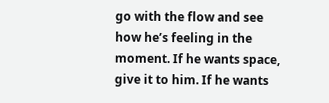go with the flow and see how he’s feeling in the moment. If he wants space, give it to him. If he wants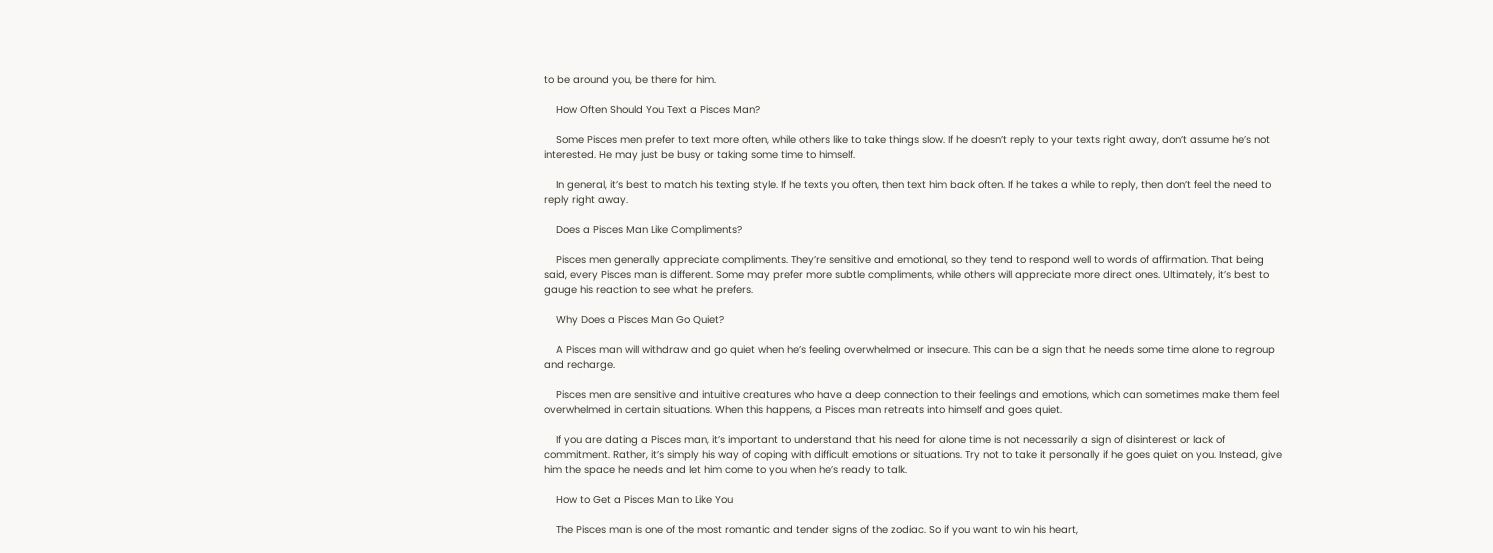to be around you, be there for him.

    How Often Should You Text a Pisces Man?

    Some Pisces men prefer to text more often, while others like to take things slow. If he doesn’t reply to your texts right away, don’t assume he’s not interested. He may just be busy or taking some time to himself.

    In general, it’s best to match his texting style. If he texts you often, then text him back often. If he takes a while to reply, then don’t feel the need to reply right away.

    Does a Pisces Man Like Compliments?

    Pisces men generally appreciate compliments. They’re sensitive and emotional, so they tend to respond well to words of affirmation. That being said, every Pisces man is different. Some may prefer more subtle compliments, while others will appreciate more direct ones. Ultimately, it’s best to gauge his reaction to see what he prefers.

    Why Does a Pisces Man Go Quiet?

    A Pisces man will withdraw and go quiet when he’s feeling overwhelmed or insecure. This can be a sign that he needs some time alone to regroup and recharge.

    Pisces men are sensitive and intuitive creatures who have a deep connection to their feelings and emotions, which can sometimes make them feel overwhelmed in certain situations. When this happens, a Pisces man retreats into himself and goes quiet.

    If you are dating a Pisces man, it’s important to understand that his need for alone time is not necessarily a sign of disinterest or lack of commitment. Rather, it’s simply his way of coping with difficult emotions or situations. Try not to take it personally if he goes quiet on you. Instead, give him the space he needs and let him come to you when he’s ready to talk.

    How to Get a Pisces Man to Like You

    The Pisces man is one of the most romantic and tender signs of the zodiac. So if you want to win his heart,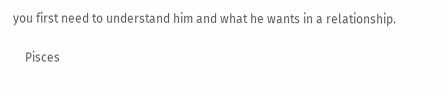you first need to understand him and what he wants in a relationship.

    Pisces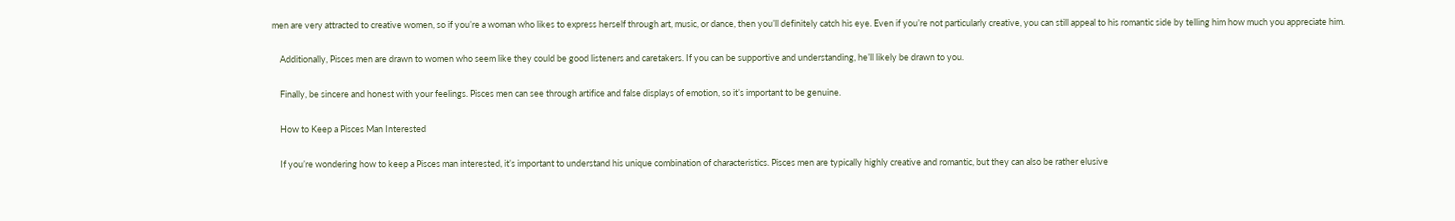men are very attracted to creative women, so if you’re a woman who likes to express herself through art, music, or dance, then you’ll definitely catch his eye. Even if you’re not particularly creative, you can still appeal to his romantic side by telling him how much you appreciate him.

    Additionally, Pisces men are drawn to women who seem like they could be good listeners and caretakers. If you can be supportive and understanding, he’ll likely be drawn to you.

    Finally, be sincere and honest with your feelings. Pisces men can see through artifice and false displays of emotion, so it’s important to be genuine.

    How to Keep a Pisces Man Interested

    If you’re wondering how to keep a Pisces man interested, it’s important to understand his unique combination of characteristics. Pisces men are typically highly creative and romantic, but they can also be rather elusive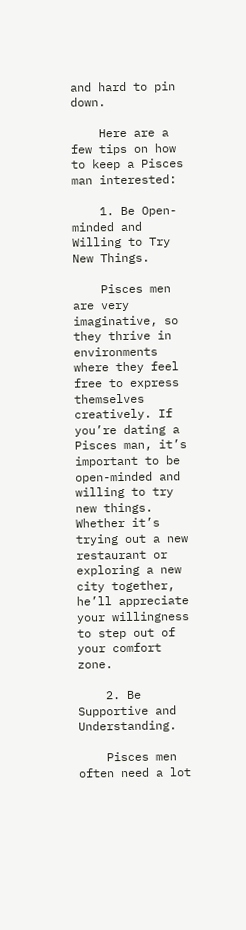and hard to pin down.

    Here are a few tips on how to keep a Pisces man interested:

    1. Be Open-minded and Willing to Try New Things.

    Pisces men are very imaginative, so they thrive in environments where they feel free to express themselves creatively. If you’re dating a Pisces man, it’s important to be open-minded and willing to try new things. Whether it’s trying out a new restaurant or exploring a new city together, he’ll appreciate your willingness to step out of your comfort zone.

    2. Be Supportive and Understanding.

    Pisces men often need a lot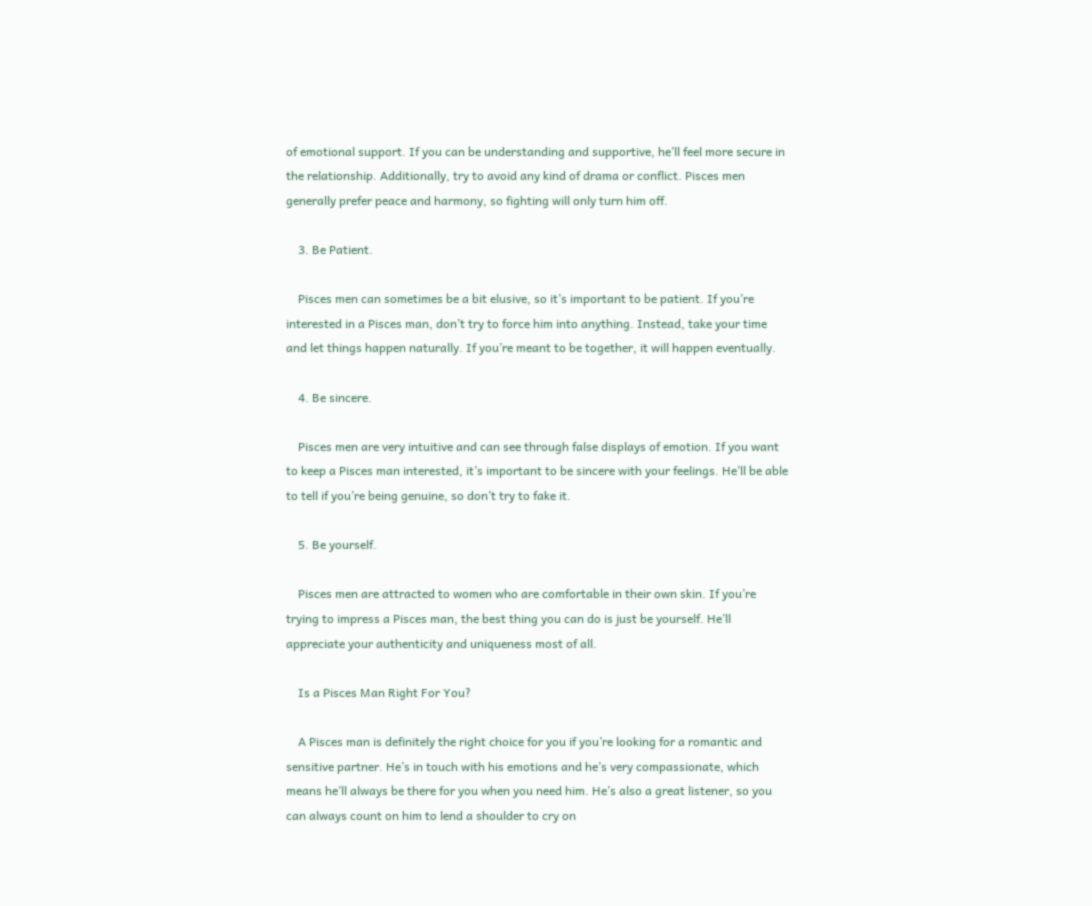of emotional support. If you can be understanding and supportive, he’ll feel more secure in the relationship. Additionally, try to avoid any kind of drama or conflict. Pisces men generally prefer peace and harmony, so fighting will only turn him off.

    3. Be Patient.

    Pisces men can sometimes be a bit elusive, so it’s important to be patient. If you’re interested in a Pisces man, don’t try to force him into anything. Instead, take your time and let things happen naturally. If you’re meant to be together, it will happen eventually.

    4. Be sincere.

    Pisces men are very intuitive and can see through false displays of emotion. If you want to keep a Pisces man interested, it’s important to be sincere with your feelings. He’ll be able to tell if you’re being genuine, so don’t try to fake it.

    5. Be yourself.

    Pisces men are attracted to women who are comfortable in their own skin. If you’re trying to impress a Pisces man, the best thing you can do is just be yourself. He’ll appreciate your authenticity and uniqueness most of all.

    Is a Pisces Man Right For You?

    A Pisces man is definitely the right choice for you if you’re looking for a romantic and sensitive partner. He’s in touch with his emotions and he’s very compassionate, which means he’ll always be there for you when you need him. He’s also a great listener, so you can always count on him to lend a shoulder to cry on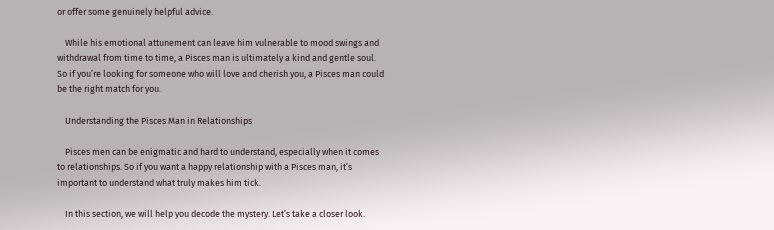or offer some genuinely helpful advice.

    While his emotional attunement can leave him vulnerable to mood swings and withdrawal from time to time, a Pisces man is ultimately a kind and gentle soul. So if you’re looking for someone who will love and cherish you, a Pisces man could be the right match for you.

    Understanding the Pisces Man in Relationships

    Pisces men can be enigmatic and hard to understand, especially when it comes to relationships. So if you want a happy relationship with a Pisces man, it’s important to understand what truly makes him tick.

    In this section, we will help you decode the mystery. Let’s take a closer look.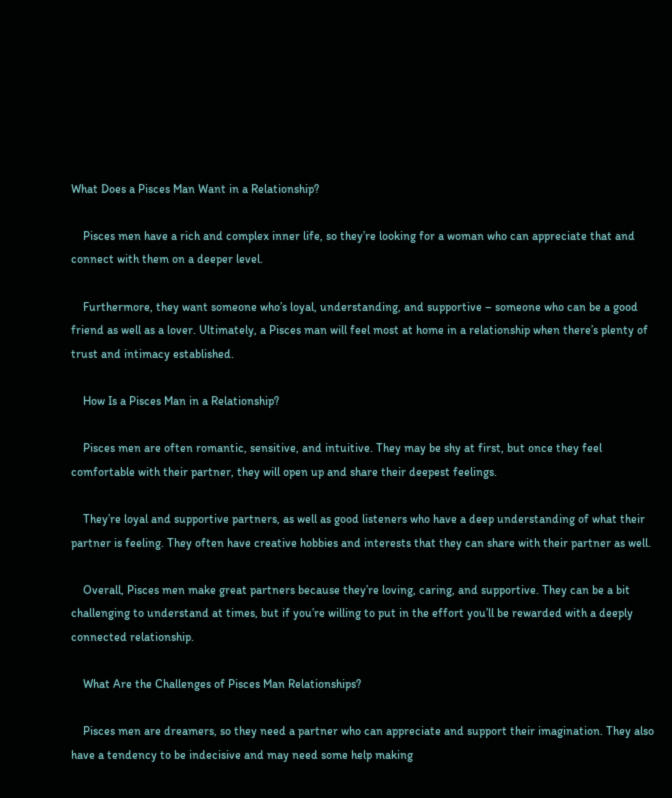What Does a Pisces Man Want in a Relationship?

    Pisces men have a rich and complex inner life, so they’re looking for a woman who can appreciate that and connect with them on a deeper level.

    Furthermore, they want someone who’s loyal, understanding, and supportive – someone who can be a good friend as well as a lover. Ultimately, a Pisces man will feel most at home in a relationship when there’s plenty of trust and intimacy established.

    How Is a Pisces Man in a Relationship?

    Pisces men are often romantic, sensitive, and intuitive. They may be shy at first, but once they feel comfortable with their partner, they will open up and share their deepest feelings.

    They’re loyal and supportive partners, as well as good listeners who have a deep understanding of what their partner is feeling. They often have creative hobbies and interests that they can share with their partner as well.

    Overall, Pisces men make great partners because they’re loving, caring, and supportive. They can be a bit challenging to understand at times, but if you’re willing to put in the effort you’ll be rewarded with a deeply connected relationship.

    What Are the Challenges of Pisces Man Relationships?

    Pisces men are dreamers, so they need a partner who can appreciate and support their imagination. They also have a tendency to be indecisive and may need some help making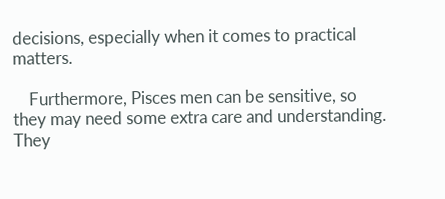decisions, especially when it comes to practical matters.

    Furthermore, Pisces men can be sensitive, so they may need some extra care and understanding. They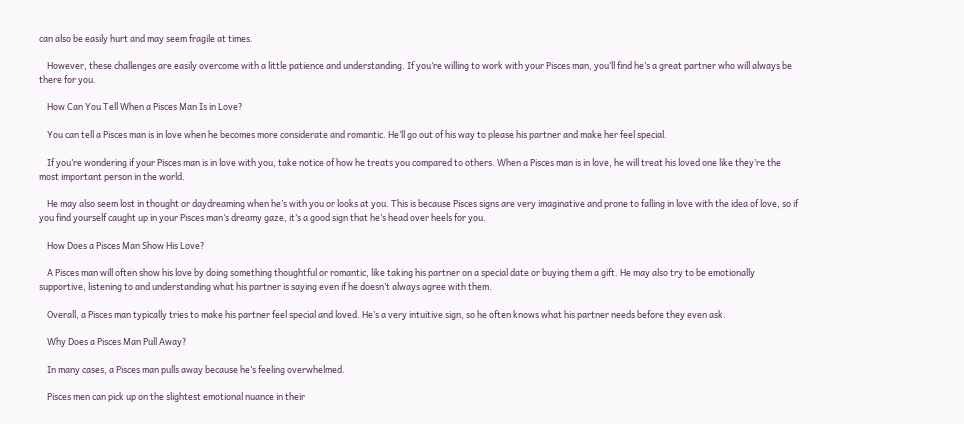can also be easily hurt and may seem fragile at times.

    However, these challenges are easily overcome with a little patience and understanding. If you’re willing to work with your Pisces man, you’ll find he’s a great partner who will always be there for you.

    How Can You Tell When a Pisces Man Is in Love?

    You can tell a Pisces man is in love when he becomes more considerate and romantic. He’ll go out of his way to please his partner and make her feel special.

    If you’re wondering if your Pisces man is in love with you, take notice of how he treats you compared to others. When a Pisces man is in love, he will treat his loved one like they’re the most important person in the world.

    He may also seem lost in thought or daydreaming when he’s with you or looks at you. This is because Pisces signs are very imaginative and prone to falling in love with the idea of love, so if you find yourself caught up in your Pisces man’s dreamy gaze, it’s a good sign that he’s head over heels for you.

    How Does a Pisces Man Show His Love?

    A Pisces man will often show his love by doing something thoughtful or romantic, like taking his partner on a special date or buying them a gift. He may also try to be emotionally supportive, listening to and understanding what his partner is saying even if he doesn’t always agree with them.

    Overall, a Pisces man typically tries to make his partner feel special and loved. He’s a very intuitive sign, so he often knows what his partner needs before they even ask.

    Why Does a Pisces Man Pull Away?

    In many cases, a Pisces man pulls away because he’s feeling overwhelmed.

    Pisces men can pick up on the slightest emotional nuance in their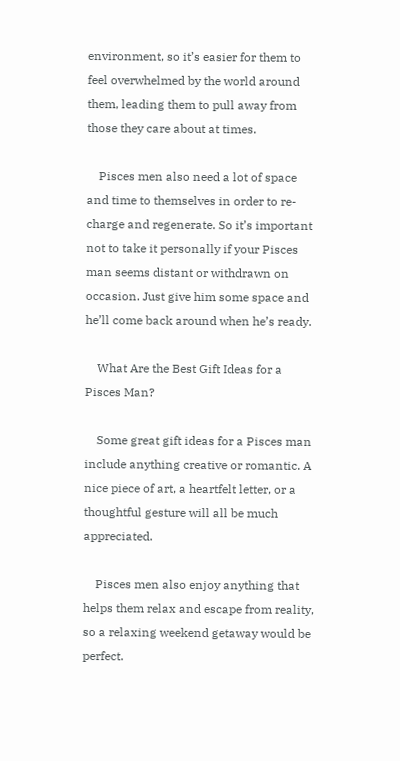environment, so it’s easier for them to feel overwhelmed by the world around them, leading them to pull away from those they care about at times.

    Pisces men also need a lot of space and time to themselves in order to re-charge and regenerate. So it’s important not to take it personally if your Pisces man seems distant or withdrawn on occasion. Just give him some space and he’ll come back around when he’s ready.

    What Are the Best Gift Ideas for a Pisces Man?

    Some great gift ideas for a Pisces man include anything creative or romantic. A nice piece of art, a heartfelt letter, or a thoughtful gesture will all be much appreciated.

    Pisces men also enjoy anything that helps them relax and escape from reality, so a relaxing weekend getaway would be perfect.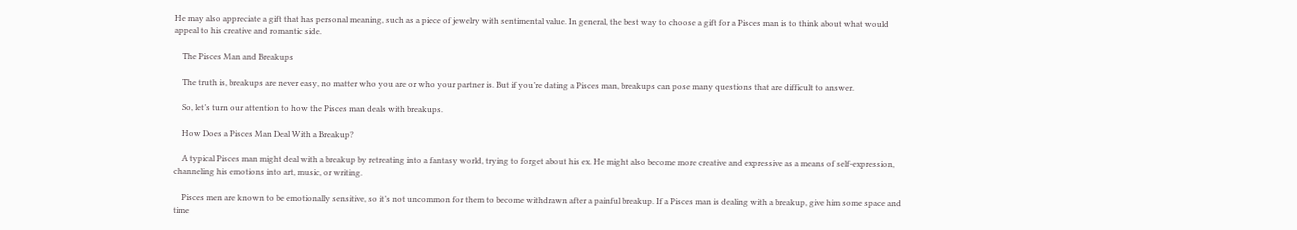He may also appreciate a gift that has personal meaning, such as a piece of jewelry with sentimental value. In general, the best way to choose a gift for a Pisces man is to think about what would appeal to his creative and romantic side.

    The Pisces Man and Breakups

    The truth is, breakups are never easy, no matter who you are or who your partner is. But if you’re dating a Pisces man, breakups can pose many questions that are difficult to answer.

    So, let’s turn our attention to how the Pisces man deals with breakups.

    How Does a Pisces Man Deal With a Breakup?

    A typical Pisces man might deal with a breakup by retreating into a fantasy world, trying to forget about his ex. He might also become more creative and expressive as a means of self-expression, channeling his emotions into art, music, or writing.

    Pisces men are known to be emotionally sensitive, so it’s not uncommon for them to become withdrawn after a painful breakup. If a Pisces man is dealing with a breakup, give him some space and time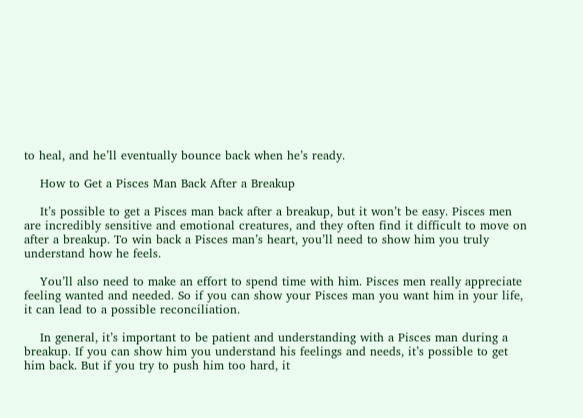to heal, and he’ll eventually bounce back when he’s ready.

    How to Get a Pisces Man Back After a Breakup

    It’s possible to get a Pisces man back after a breakup, but it won’t be easy. Pisces men are incredibly sensitive and emotional creatures, and they often find it difficult to move on after a breakup. To win back a Pisces man’s heart, you’ll need to show him you truly understand how he feels.

    You’ll also need to make an effort to spend time with him. Pisces men really appreciate feeling wanted and needed. So if you can show your Pisces man you want him in your life, it can lead to a possible reconciliation.

    In general, it’s important to be patient and understanding with a Pisces man during a breakup. If you can show him you understand his feelings and needs, it’s possible to get him back. But if you try to push him too hard, it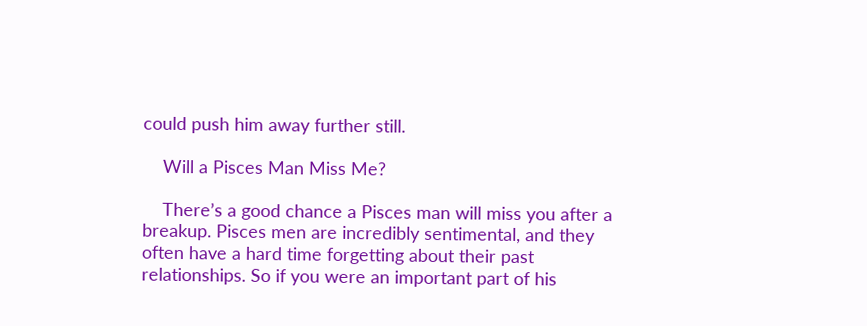could push him away further still.

    Will a Pisces Man Miss Me?

    There’s a good chance a Pisces man will miss you after a breakup. Pisces men are incredibly sentimental, and they often have a hard time forgetting about their past relationships. So if you were an important part of his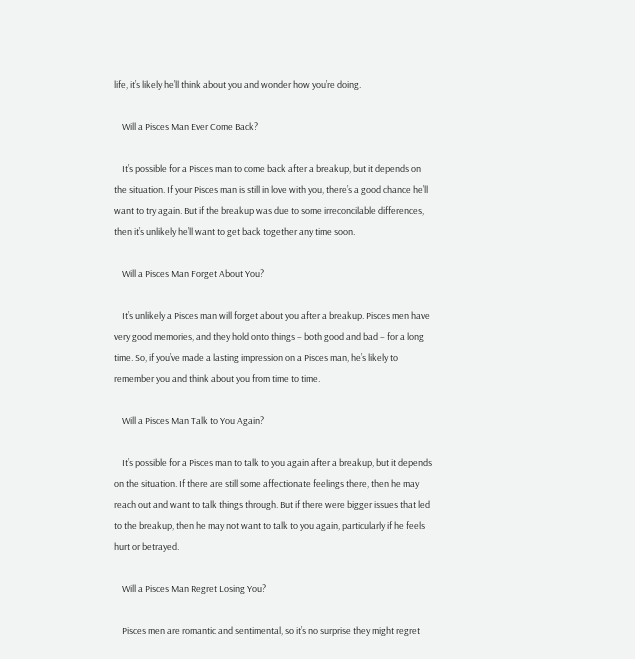life, it’s likely he’ll think about you and wonder how you’re doing.

    Will a Pisces Man Ever Come Back?

    It’s possible for a Pisces man to come back after a breakup, but it depends on the situation. If your Pisces man is still in love with you, there’s a good chance he’ll want to try again. But if the breakup was due to some irreconcilable differences, then it’s unlikely he’ll want to get back together any time soon.

    Will a Pisces Man Forget About You?

    It’s unlikely a Pisces man will forget about you after a breakup. Pisces men have very good memories, and they hold onto things – both good and bad – for a long time. So, if you’ve made a lasting impression on a Pisces man, he’s likely to remember you and think about you from time to time.

    Will a Pisces Man Talk to You Again?

    It’s possible for a Pisces man to talk to you again after a breakup, but it depends on the situation. If there are still some affectionate feelings there, then he may reach out and want to talk things through. But if there were bigger issues that led to the breakup, then he may not want to talk to you again, particularly if he feels hurt or betrayed.

    Will a Pisces Man Regret Losing You?

    Pisces men are romantic and sentimental, so it’s no surprise they might regret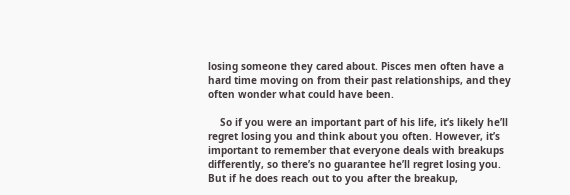losing someone they cared about. Pisces men often have a hard time moving on from their past relationships, and they often wonder what could have been.

    So if you were an important part of his life, it’s likely he’ll regret losing you and think about you often. However, it’s important to remember that everyone deals with breakups differently, so there’s no guarantee he’ll regret losing you. But if he does reach out to you after the breakup,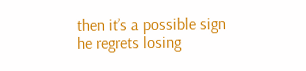then it’s a possible sign he regrets losing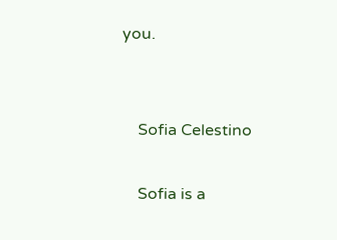you.


    Sofia Celestino

    Sofia is a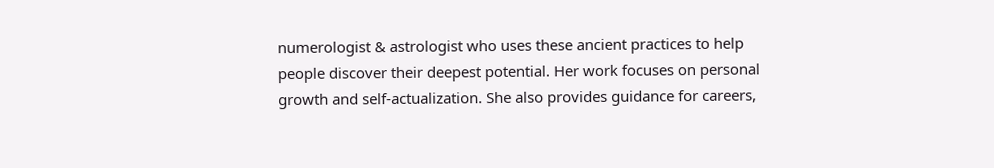numerologist & astrologist who uses these ancient practices to help people discover their deepest potential. Her work focuses on personal growth and self-actualization. She also provides guidance for careers,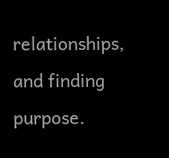relationships, and finding purpose.